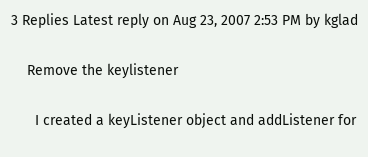3 Replies Latest reply on Aug 23, 2007 2:53 PM by kglad

    Remove the keylistener

      I created a keyListener object and addListener for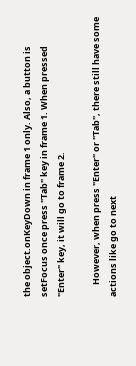the object.onKeyDown in frame 1 only. Also, a button is setFocus once press "Tab" key in frame 1. When pressed "Enter" key, it will go to frame 2.

      However, when press "Enter" or "Tab", there still have some actions like go to next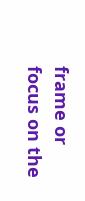frame or focus on the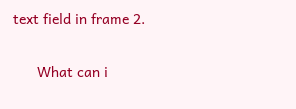text field in frame 2.

      What can i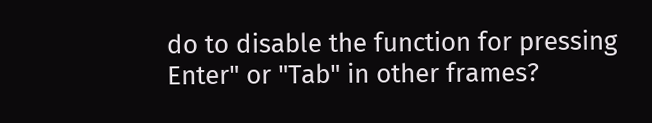do to disable the function for pressing Enter" or "Tab" in other frames?